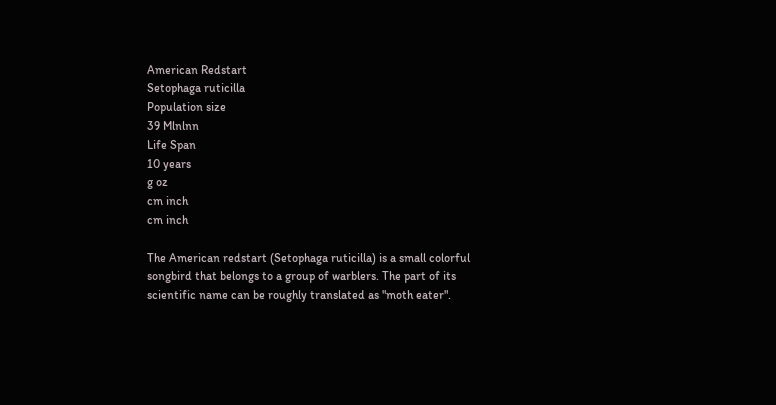American Redstart
Setophaga ruticilla
Population size
39 Mlnlnn
Life Span
10 years
g oz
cm inch
cm inch

The American redstart (Setophaga ruticilla) is a small colorful songbird that belongs to a group of warblers. The part of its scientific name can be roughly translated as "moth eater".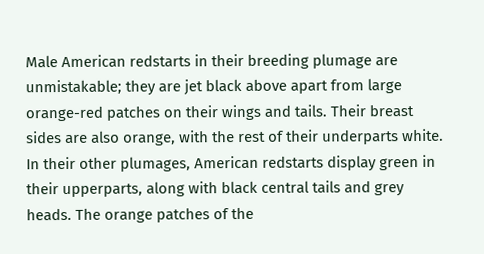Male American redstarts in their breeding plumage are unmistakable; they are jet black above apart from large orange-red patches on their wings and tails. Their breast sides are also orange, with the rest of their underparts white. In their other plumages, American redstarts display green in their upperparts, along with black central tails and grey heads. The orange patches of the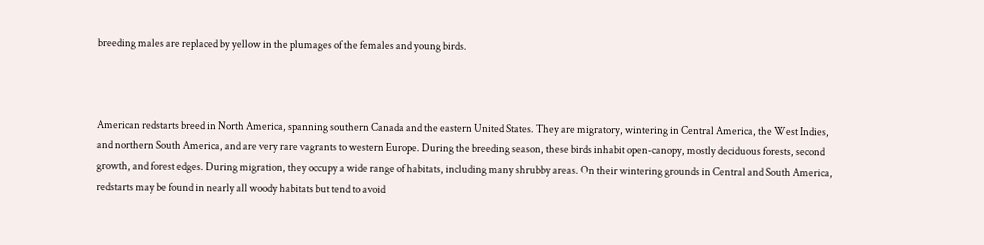breeding males are replaced by yellow in the plumages of the females and young birds.



American redstarts breed in North America, spanning southern Canada and the eastern United States. They are migratory, wintering in Central America, the West Indies, and northern South America, and are very rare vagrants to western Europe. During the breeding season, these birds inhabit open-canopy, mostly deciduous forests, second growth, and forest edges. During migration, they occupy a wide range of habitats, including many shrubby areas. On their wintering grounds in Central and South America, redstarts may be found in nearly all woody habitats but tend to avoid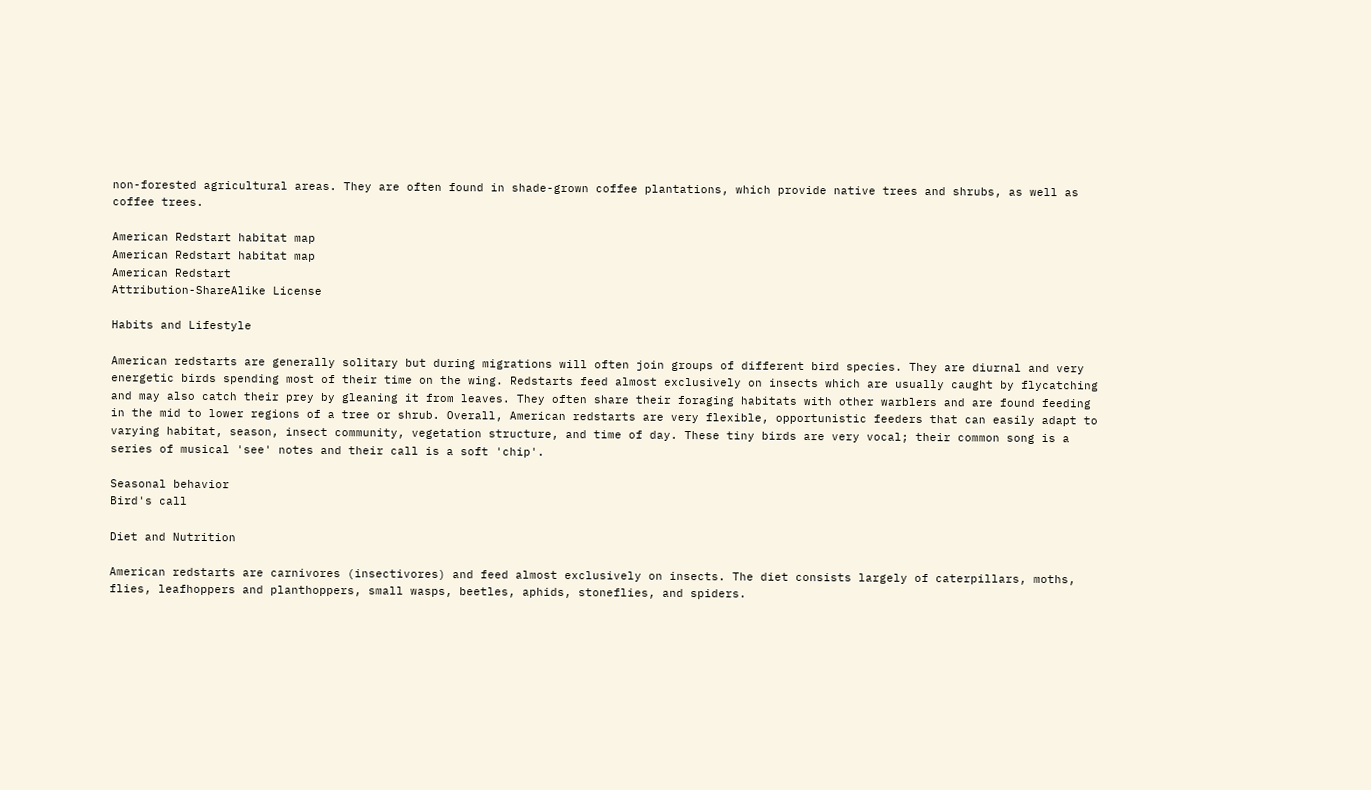non-forested agricultural areas. They are often found in shade-grown coffee plantations, which provide native trees and shrubs, as well as coffee trees.

American Redstart habitat map
American Redstart habitat map
American Redstart
Attribution-ShareAlike License

Habits and Lifestyle

American redstarts are generally solitary but during migrations will often join groups of different bird species. They are diurnal and very energetic birds spending most of their time on the wing. Redstarts feed almost exclusively on insects which are usually caught by flycatching and may also catch their prey by gleaning it from leaves. They often share their foraging habitats with other warblers and are found feeding in the mid to lower regions of a tree or shrub. Overall, American redstarts are very flexible, opportunistic feeders that can easily adapt to varying habitat, season, insect community, vegetation structure, and time of day. These tiny birds are very vocal; their common song is a series of musical 'see' notes and their call is a soft 'chip'.

Seasonal behavior
Bird's call

Diet and Nutrition

American redstarts are carnivores (insectivores) and feed almost exclusively on insects. The diet consists largely of caterpillars, moths, flies, leafhoppers and planthoppers, small wasps, beetles, aphids, stoneflies, and spiders.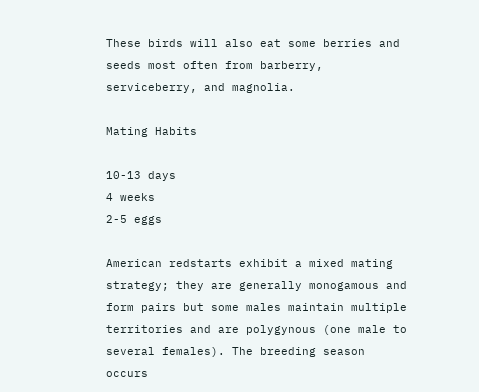These birds will also eat some berries and seeds most often from barberry, serviceberry, and magnolia.

Mating Habits

10-13 days
4 weeks
2-5 eggs

American redstarts exhibit a mixed mating strategy; they are generally monogamous and form pairs but some males maintain multiple territories and are polygynous (one male to several females). The breeding season occurs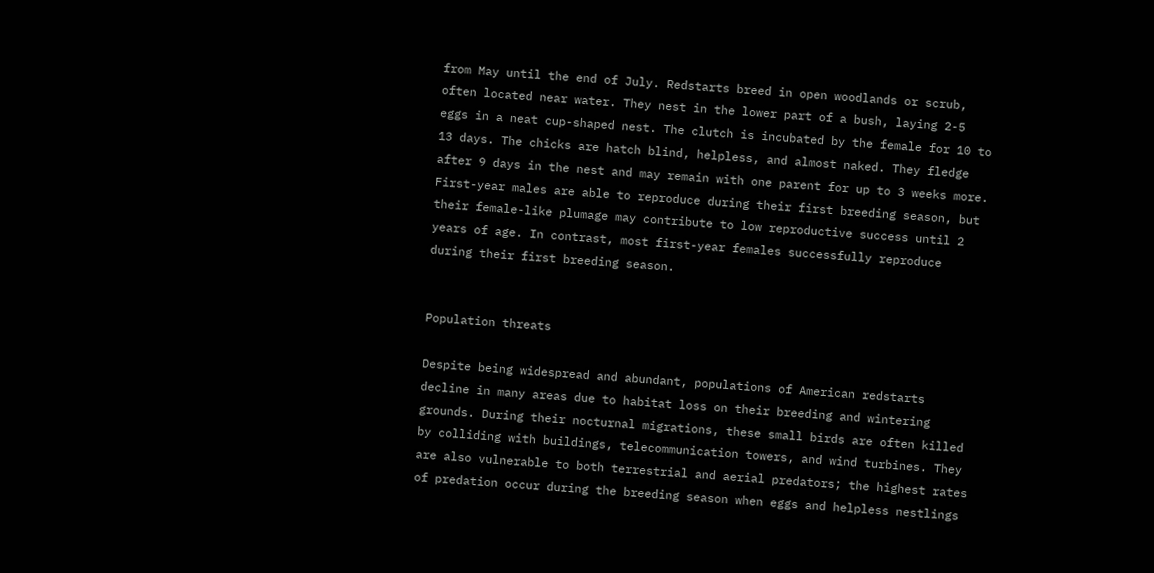from May until the end of July. Redstarts breed in open woodlands or scrub, often located near water. They nest in the lower part of a bush, laying 2-5 eggs in a neat cup-shaped nest. The clutch is incubated by the female for 10 to 13 days. The chicks are hatch blind, helpless, and almost naked. They fledge after 9 days in the nest and may remain with one parent for up to 3 weeks more. First-year males are able to reproduce during their first breeding season, but their female-like plumage may contribute to low reproductive success until 2 years of age. In contrast, most first-year females successfully reproduce during their first breeding season.


Population threats

Despite being widespread and abundant, populations of American redstarts decline in many areas due to habitat loss on their breeding and wintering grounds. During their nocturnal migrations, these small birds are often killed by colliding with buildings, telecommunication towers, and wind turbines. They are also vulnerable to both terrestrial and aerial predators; the highest rates of predation occur during the breeding season when eggs and helpless nestlings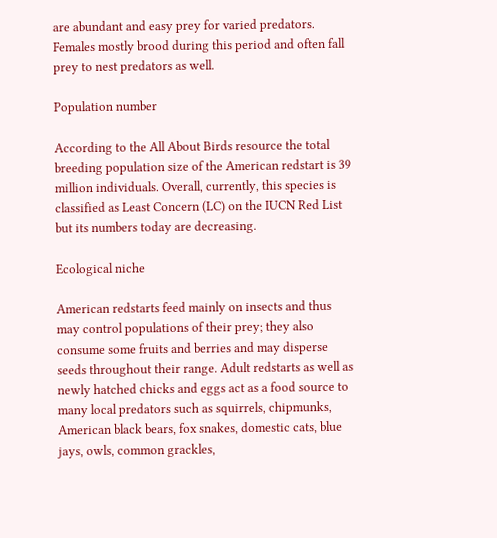are abundant and easy prey for varied predators. Females mostly brood during this period and often fall prey to nest predators as well.

Population number

According to the All About Birds resource the total breeding population size of the American redstart is 39 million individuals. Overall, currently, this species is classified as Least Concern (LC) on the IUCN Red List but its numbers today are decreasing.

Ecological niche

American redstarts feed mainly on insects and thus may control populations of their prey; they also consume some fruits and berries and may disperse seeds throughout their range. Adult redstarts as well as newly hatched chicks and eggs act as a food source to many local predators such as squirrels, chipmunks, American black bears, fox snakes, domestic cats, blue jays, owls, common grackles,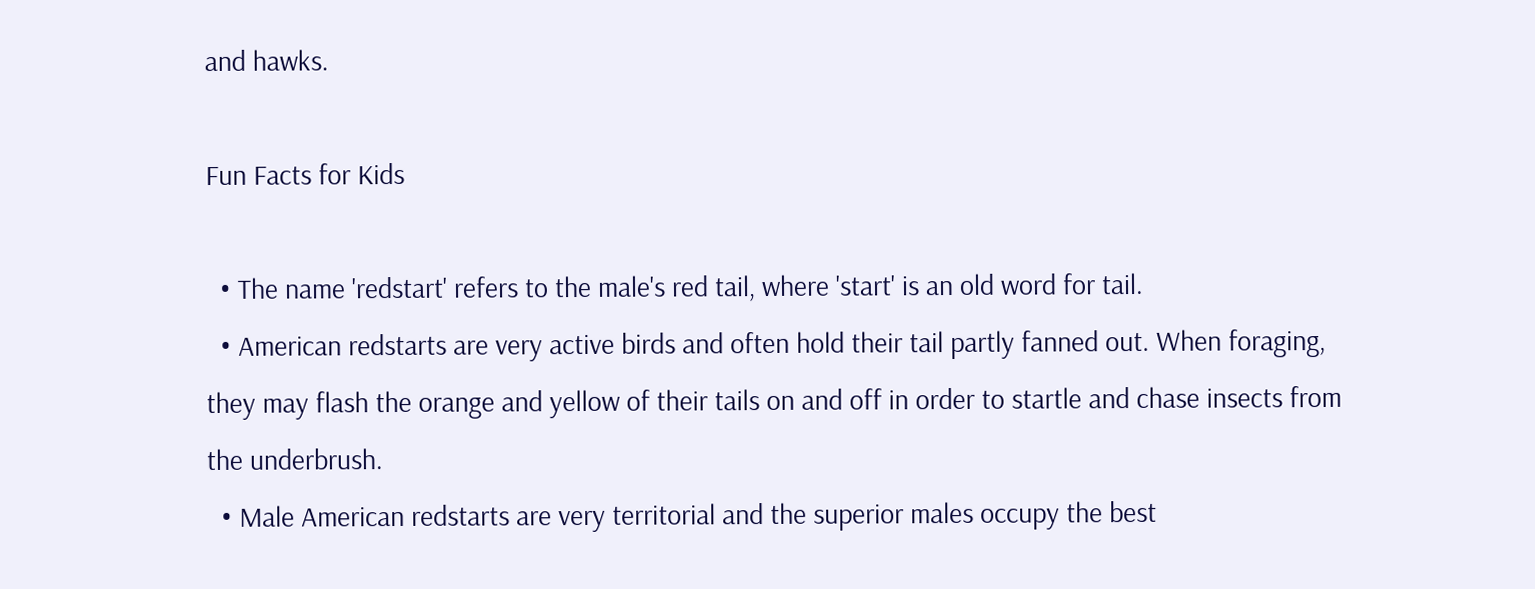and hawks.

Fun Facts for Kids

  • The name 'redstart' refers to the male's red tail, where 'start' is an old word for tail.
  • American redstarts are very active birds and often hold their tail partly fanned out. When foraging, they may flash the orange and yellow of their tails on and off in order to startle and chase insects from the underbrush.
  • Male American redstarts are very territorial and the superior males occupy the best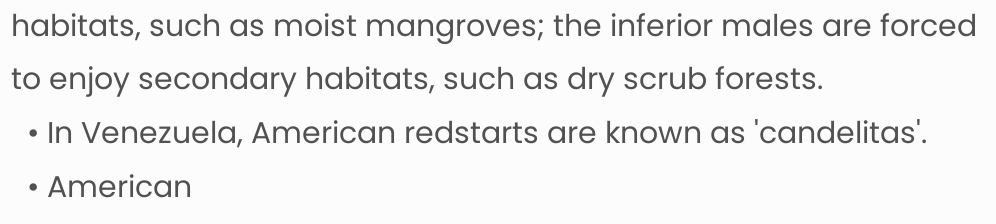habitats, such as moist mangroves; the inferior males are forced to enjoy secondary habitats, such as dry scrub forests.
  • In Venezuela, American redstarts are known as 'candelitas'.
  • American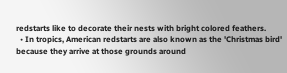redstarts like to decorate their nests with bright colored feathers.
  • In tropics, American redstarts are also known as the 'Christmas bird' because they arrive at those grounds around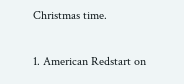Christmas time.


1. American Redstart on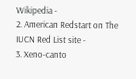Wikipedia -
2. American Redstart on The IUCN Red List site -
3. Xeno-canto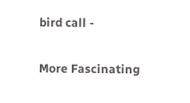bird call -

More Fascinating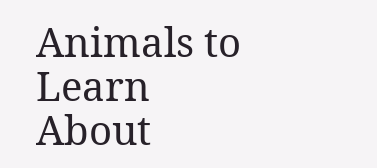Animals to Learn About